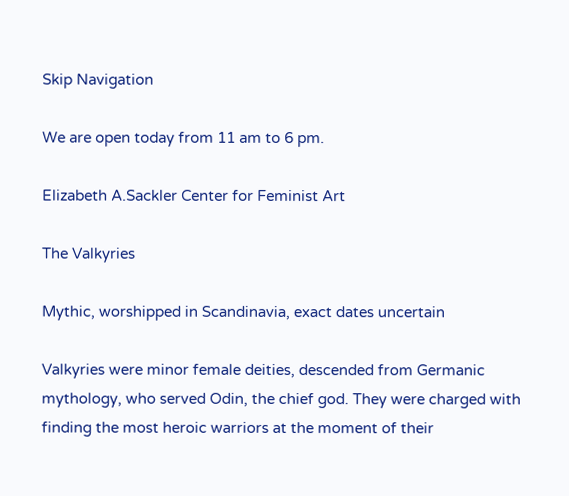Skip Navigation

We are open today from 11 am to 6 pm.

Elizabeth A.Sackler Center for Feminist Art

The Valkyries

Mythic, worshipped in Scandinavia, exact dates uncertain

Valkyries were minor female deities, descended from Germanic mythology, who served Odin, the chief god. They were charged with finding the most heroic warriors at the moment of their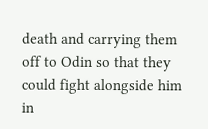death and carrying them off to Odin so that they could fight alongside him in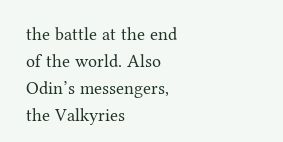the battle at the end of the world. Also Odin’s messengers, the Valkyries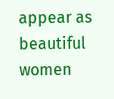appear as beautiful women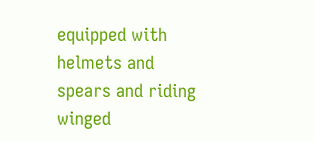equipped with helmets and spears and riding winged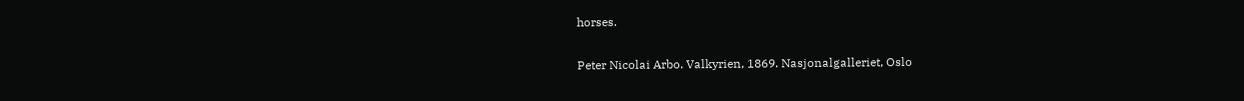horses.

Peter Nicolai Arbo. Valkyrien, 1869. Nasjonalgalleriet, Oslo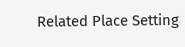Related Place Setting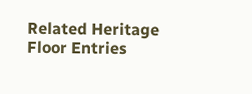Related Heritage Floor Entries